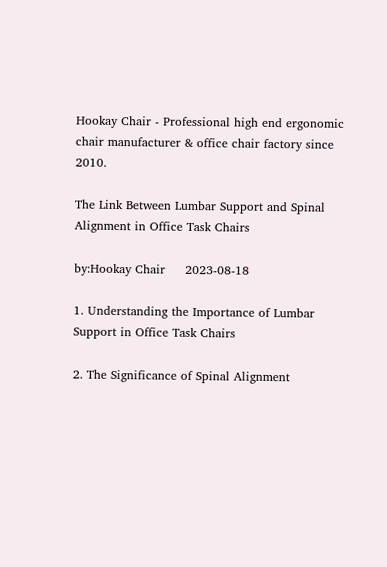Hookay Chair - Professional high end ergonomic chair manufacturer & office chair factory since 2010.

The Link Between Lumbar Support and Spinal Alignment in Office Task Chairs

by:Hookay Chair     2023-08-18

1. Understanding the Importance of Lumbar Support in Office Task Chairs

2. The Significance of Spinal Alignment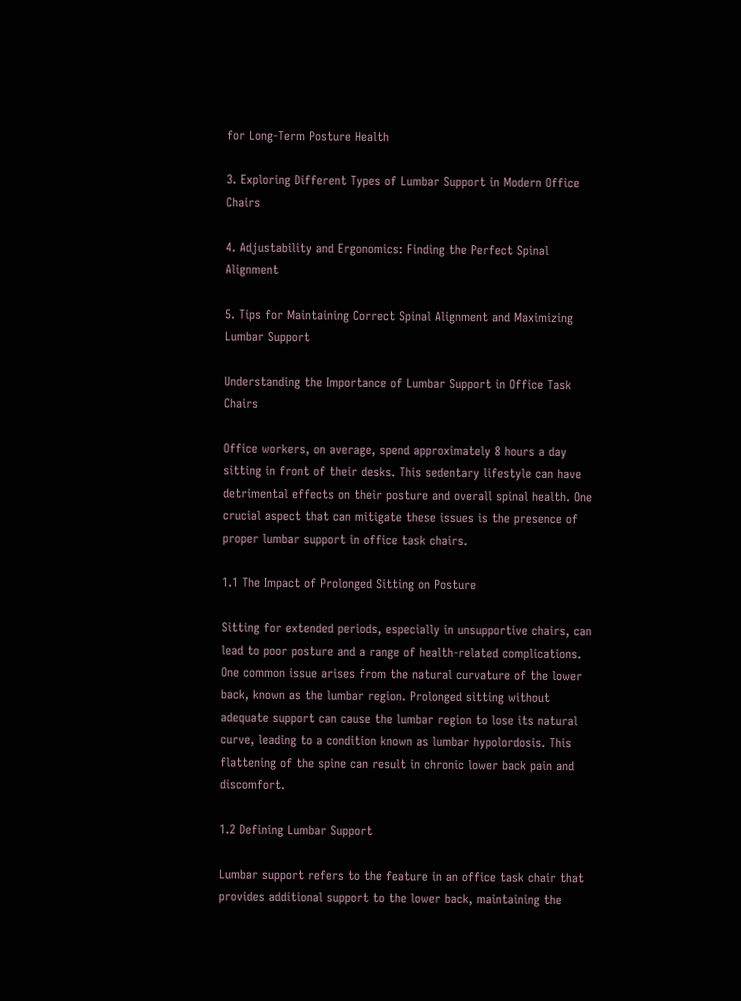for Long-Term Posture Health

3. Exploring Different Types of Lumbar Support in Modern Office Chairs

4. Adjustability and Ergonomics: Finding the Perfect Spinal Alignment

5. Tips for Maintaining Correct Spinal Alignment and Maximizing Lumbar Support

Understanding the Importance of Lumbar Support in Office Task Chairs

Office workers, on average, spend approximately 8 hours a day sitting in front of their desks. This sedentary lifestyle can have detrimental effects on their posture and overall spinal health. One crucial aspect that can mitigate these issues is the presence of proper lumbar support in office task chairs.

1.1 The Impact of Prolonged Sitting on Posture

Sitting for extended periods, especially in unsupportive chairs, can lead to poor posture and a range of health-related complications. One common issue arises from the natural curvature of the lower back, known as the lumbar region. Prolonged sitting without adequate support can cause the lumbar region to lose its natural curve, leading to a condition known as lumbar hypolordosis. This flattening of the spine can result in chronic lower back pain and discomfort.

1.2 Defining Lumbar Support

Lumbar support refers to the feature in an office task chair that provides additional support to the lower back, maintaining the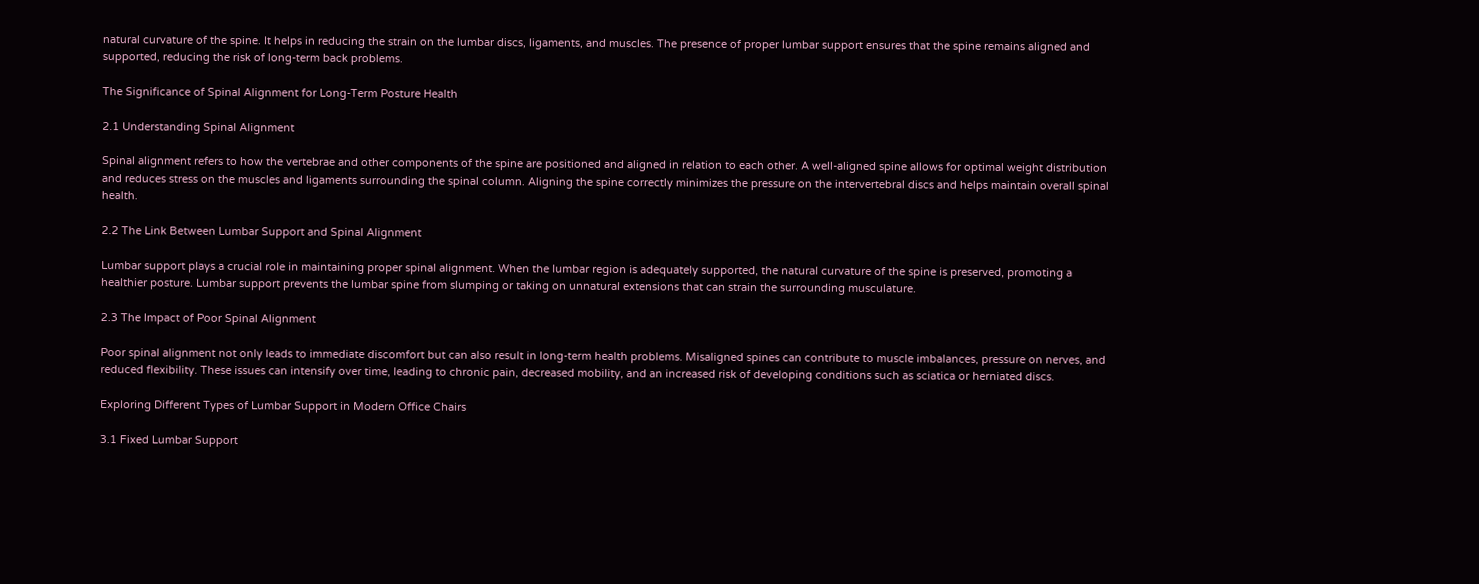natural curvature of the spine. It helps in reducing the strain on the lumbar discs, ligaments, and muscles. The presence of proper lumbar support ensures that the spine remains aligned and supported, reducing the risk of long-term back problems.

The Significance of Spinal Alignment for Long-Term Posture Health

2.1 Understanding Spinal Alignment

Spinal alignment refers to how the vertebrae and other components of the spine are positioned and aligned in relation to each other. A well-aligned spine allows for optimal weight distribution and reduces stress on the muscles and ligaments surrounding the spinal column. Aligning the spine correctly minimizes the pressure on the intervertebral discs and helps maintain overall spinal health.

2.2 The Link Between Lumbar Support and Spinal Alignment

Lumbar support plays a crucial role in maintaining proper spinal alignment. When the lumbar region is adequately supported, the natural curvature of the spine is preserved, promoting a healthier posture. Lumbar support prevents the lumbar spine from slumping or taking on unnatural extensions that can strain the surrounding musculature.

2.3 The Impact of Poor Spinal Alignment

Poor spinal alignment not only leads to immediate discomfort but can also result in long-term health problems. Misaligned spines can contribute to muscle imbalances, pressure on nerves, and reduced flexibility. These issues can intensify over time, leading to chronic pain, decreased mobility, and an increased risk of developing conditions such as sciatica or herniated discs.

Exploring Different Types of Lumbar Support in Modern Office Chairs

3.1 Fixed Lumbar Support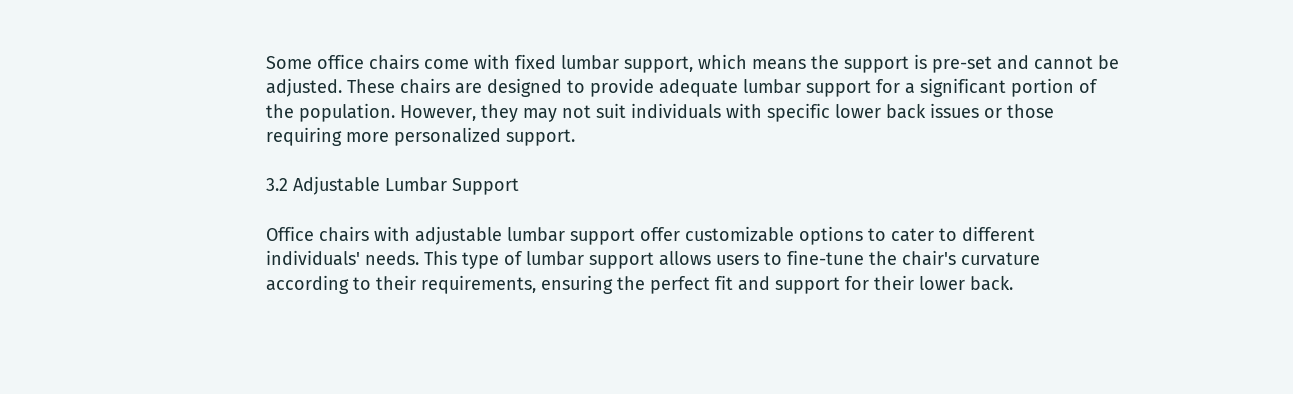Some office chairs come with fixed lumbar support, which means the support is pre-set and cannot be adjusted. These chairs are designed to provide adequate lumbar support for a significant portion of the population. However, they may not suit individuals with specific lower back issues or those requiring more personalized support.

3.2 Adjustable Lumbar Support

Office chairs with adjustable lumbar support offer customizable options to cater to different individuals' needs. This type of lumbar support allows users to fine-tune the chair's curvature according to their requirements, ensuring the perfect fit and support for their lower back.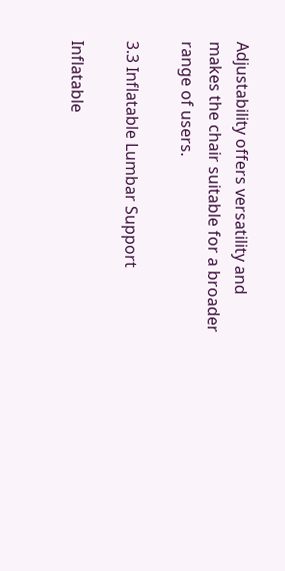Adjustability offers versatility and makes the chair suitable for a broader range of users.

3.3 Inflatable Lumbar Support

Inflatable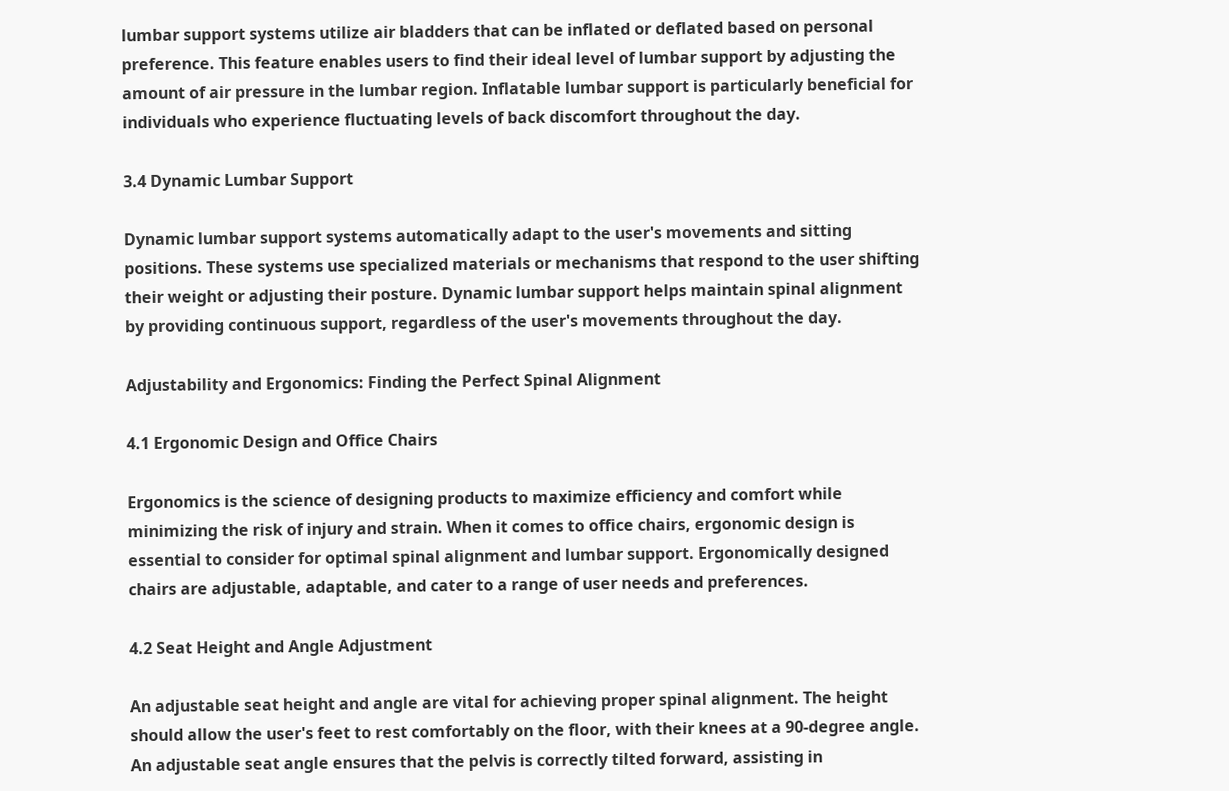lumbar support systems utilize air bladders that can be inflated or deflated based on personal preference. This feature enables users to find their ideal level of lumbar support by adjusting the amount of air pressure in the lumbar region. Inflatable lumbar support is particularly beneficial for individuals who experience fluctuating levels of back discomfort throughout the day.

3.4 Dynamic Lumbar Support

Dynamic lumbar support systems automatically adapt to the user's movements and sitting positions. These systems use specialized materials or mechanisms that respond to the user shifting their weight or adjusting their posture. Dynamic lumbar support helps maintain spinal alignment by providing continuous support, regardless of the user's movements throughout the day.

Adjustability and Ergonomics: Finding the Perfect Spinal Alignment

4.1 Ergonomic Design and Office Chairs

Ergonomics is the science of designing products to maximize efficiency and comfort while minimizing the risk of injury and strain. When it comes to office chairs, ergonomic design is essential to consider for optimal spinal alignment and lumbar support. Ergonomically designed chairs are adjustable, adaptable, and cater to a range of user needs and preferences.

4.2 Seat Height and Angle Adjustment

An adjustable seat height and angle are vital for achieving proper spinal alignment. The height should allow the user's feet to rest comfortably on the floor, with their knees at a 90-degree angle. An adjustable seat angle ensures that the pelvis is correctly tilted forward, assisting in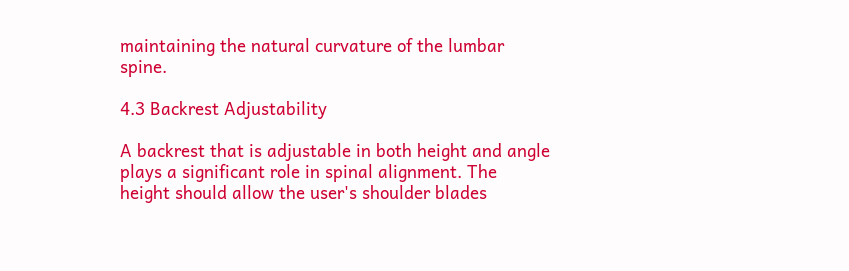maintaining the natural curvature of the lumbar spine.

4.3 Backrest Adjustability

A backrest that is adjustable in both height and angle plays a significant role in spinal alignment. The height should allow the user's shoulder blades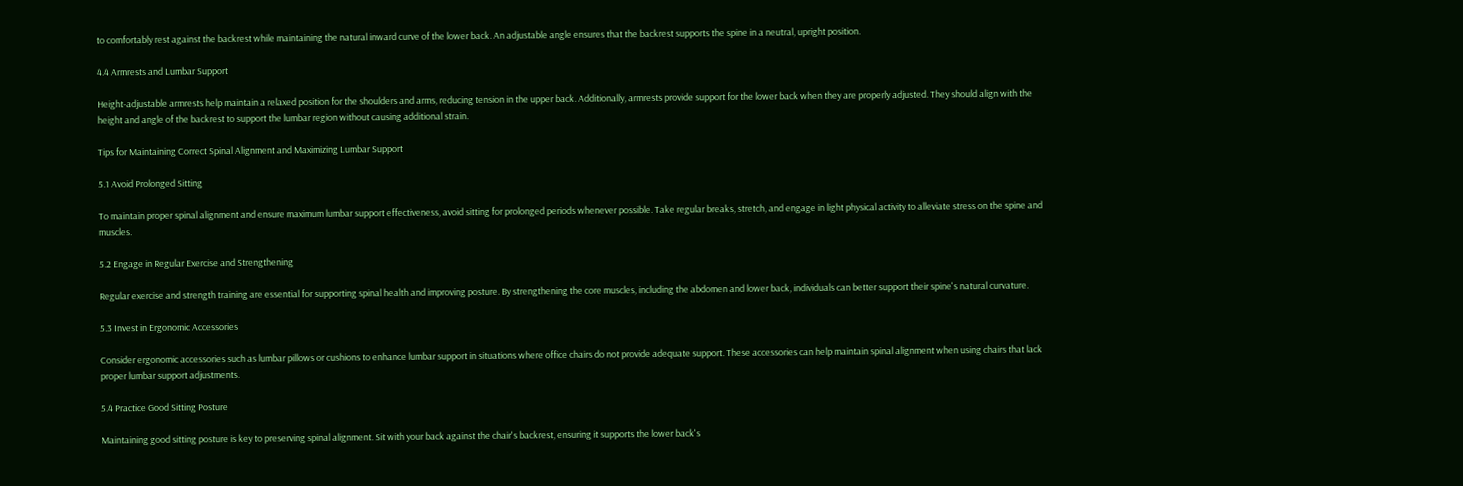to comfortably rest against the backrest while maintaining the natural inward curve of the lower back. An adjustable angle ensures that the backrest supports the spine in a neutral, upright position.

4.4 Armrests and Lumbar Support

Height-adjustable armrests help maintain a relaxed position for the shoulders and arms, reducing tension in the upper back. Additionally, armrests provide support for the lower back when they are properly adjusted. They should align with the height and angle of the backrest to support the lumbar region without causing additional strain.

Tips for Maintaining Correct Spinal Alignment and Maximizing Lumbar Support

5.1 Avoid Prolonged Sitting

To maintain proper spinal alignment and ensure maximum lumbar support effectiveness, avoid sitting for prolonged periods whenever possible. Take regular breaks, stretch, and engage in light physical activity to alleviate stress on the spine and muscles.

5.2 Engage in Regular Exercise and Strengthening

Regular exercise and strength training are essential for supporting spinal health and improving posture. By strengthening the core muscles, including the abdomen and lower back, individuals can better support their spine's natural curvature.

5.3 Invest in Ergonomic Accessories

Consider ergonomic accessories such as lumbar pillows or cushions to enhance lumbar support in situations where office chairs do not provide adequate support. These accessories can help maintain spinal alignment when using chairs that lack proper lumbar support adjustments.

5.4 Practice Good Sitting Posture

Maintaining good sitting posture is key to preserving spinal alignment. Sit with your back against the chair's backrest, ensuring it supports the lower back's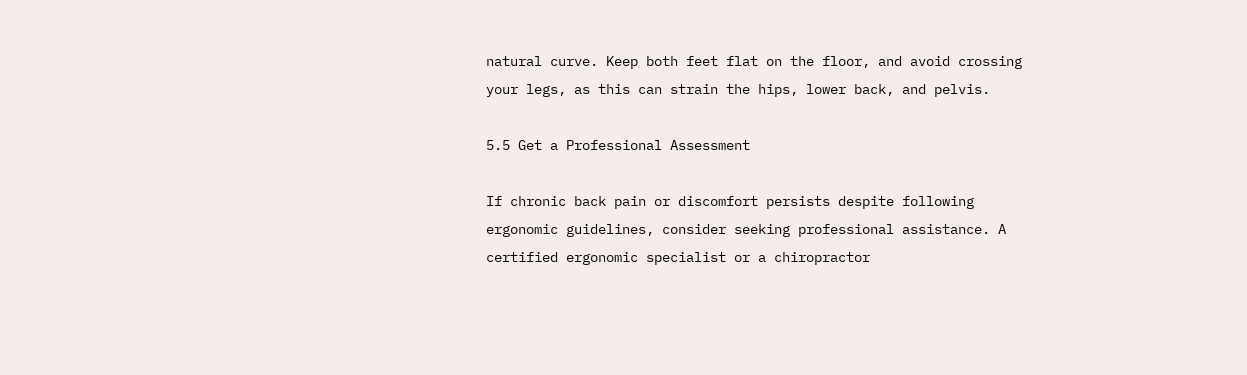natural curve. Keep both feet flat on the floor, and avoid crossing your legs, as this can strain the hips, lower back, and pelvis.

5.5 Get a Professional Assessment

If chronic back pain or discomfort persists despite following ergonomic guidelines, consider seeking professional assistance. A certified ergonomic specialist or a chiropractor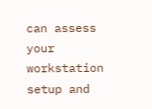can assess your workstation setup and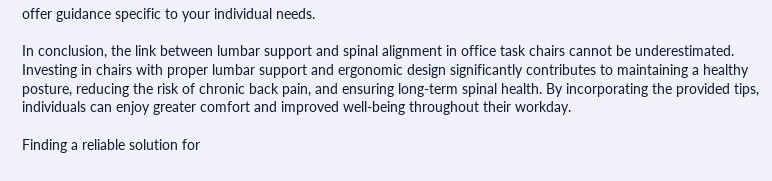offer guidance specific to your individual needs.

In conclusion, the link between lumbar support and spinal alignment in office task chairs cannot be underestimated. Investing in chairs with proper lumbar support and ergonomic design significantly contributes to maintaining a healthy posture, reducing the risk of chronic back pain, and ensuring long-term spinal health. By incorporating the provided tips, individuals can enjoy greater comfort and improved well-being throughout their workday.

Finding a reliable solution for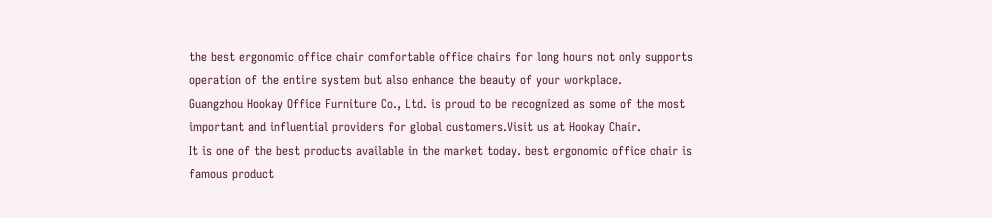the best ergonomic office chair comfortable office chairs for long hours not only supports operation of the entire system but also enhance the beauty of your workplace.
Guangzhou Hookay Office Furniture Co., Ltd. is proud to be recognized as some of the most important and influential providers for global customers.Visit us at Hookay Chair.
It is one of the best products available in the market today. best ergonomic office chair is famous product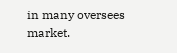in many oversees market.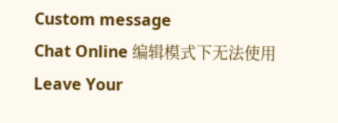Custom message
Chat Online 编辑模式下无法使用
Leave Your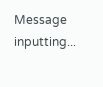Message inputting...